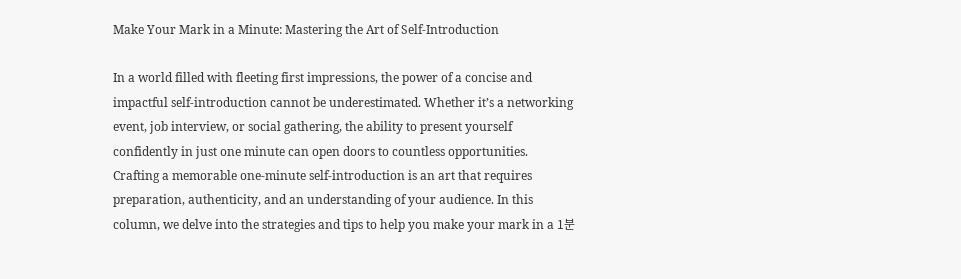Make Your Mark in a Minute: Mastering the Art of Self-Introduction

In a world filled with fleeting first impressions, the power of a concise and impactful self-introduction cannot be underestimated. Whether it’s a networking event, job interview, or social gathering, the ability to present yourself confidently in just one minute can open doors to countless opportunities. Crafting a memorable one-minute self-introduction is an art that requires preparation, authenticity, and an understanding of your audience. In this column, we delve into the strategies and tips to help you make your mark in a 1분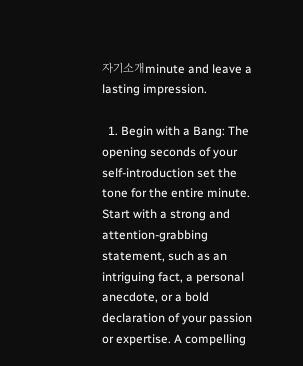자기소개minute and leave a lasting impression.

  1. Begin with a Bang: The opening seconds of your self-introduction set the tone for the entire minute. Start with a strong and attention-grabbing statement, such as an intriguing fact, a personal anecdote, or a bold declaration of your passion or expertise. A compelling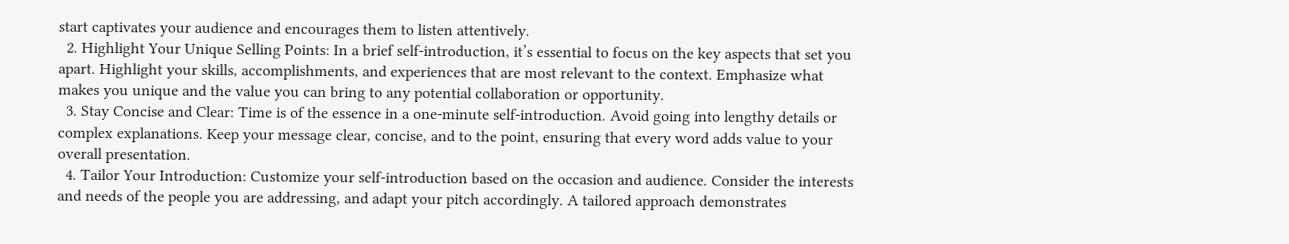start captivates your audience and encourages them to listen attentively.
  2. Highlight Your Unique Selling Points: In a brief self-introduction, it’s essential to focus on the key aspects that set you apart. Highlight your skills, accomplishments, and experiences that are most relevant to the context. Emphasize what makes you unique and the value you can bring to any potential collaboration or opportunity.
  3. Stay Concise and Clear: Time is of the essence in a one-minute self-introduction. Avoid going into lengthy details or complex explanations. Keep your message clear, concise, and to the point, ensuring that every word adds value to your overall presentation.
  4. Tailor Your Introduction: Customize your self-introduction based on the occasion and audience. Consider the interests and needs of the people you are addressing, and adapt your pitch accordingly. A tailored approach demonstrates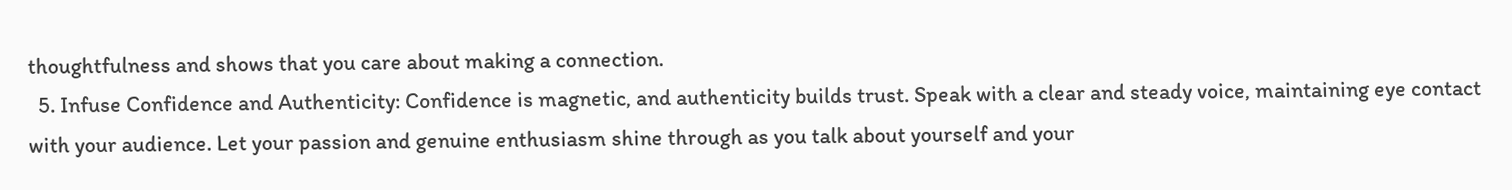thoughtfulness and shows that you care about making a connection.
  5. Infuse Confidence and Authenticity: Confidence is magnetic, and authenticity builds trust. Speak with a clear and steady voice, maintaining eye contact with your audience. Let your passion and genuine enthusiasm shine through as you talk about yourself and your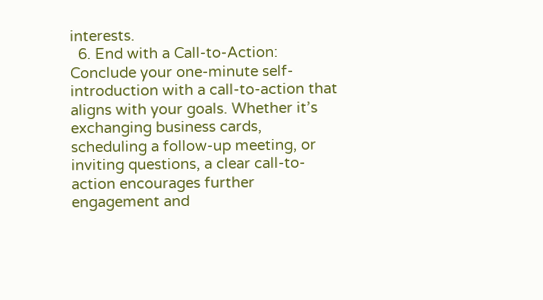interests.
  6. End with a Call-to-Action: Conclude your one-minute self-introduction with a call-to-action that aligns with your goals. Whether it’s exchanging business cards, scheduling a follow-up meeting, or inviting questions, a clear call-to-action encourages further engagement and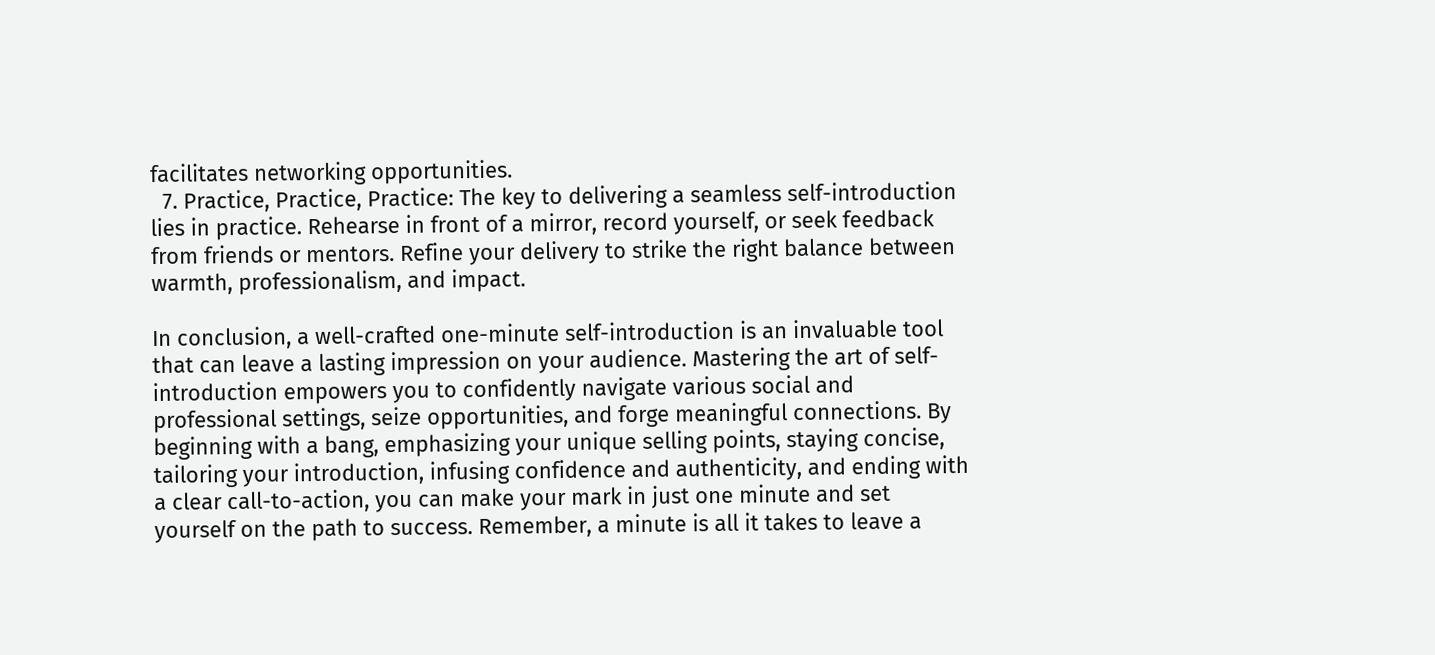facilitates networking opportunities.
  7. Practice, Practice, Practice: The key to delivering a seamless self-introduction lies in practice. Rehearse in front of a mirror, record yourself, or seek feedback from friends or mentors. Refine your delivery to strike the right balance between warmth, professionalism, and impact.

In conclusion, a well-crafted one-minute self-introduction is an invaluable tool that can leave a lasting impression on your audience. Mastering the art of self-introduction empowers you to confidently navigate various social and professional settings, seize opportunities, and forge meaningful connections. By beginning with a bang, emphasizing your unique selling points, staying concise, tailoring your introduction, infusing confidence and authenticity, and ending with a clear call-to-action, you can make your mark in just one minute and set yourself on the path to success. Remember, a minute is all it takes to leave a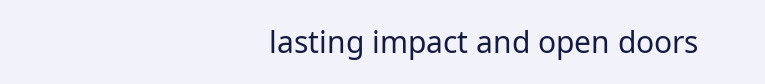lasting impact and open doors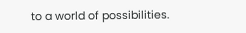to a world of possibilities.